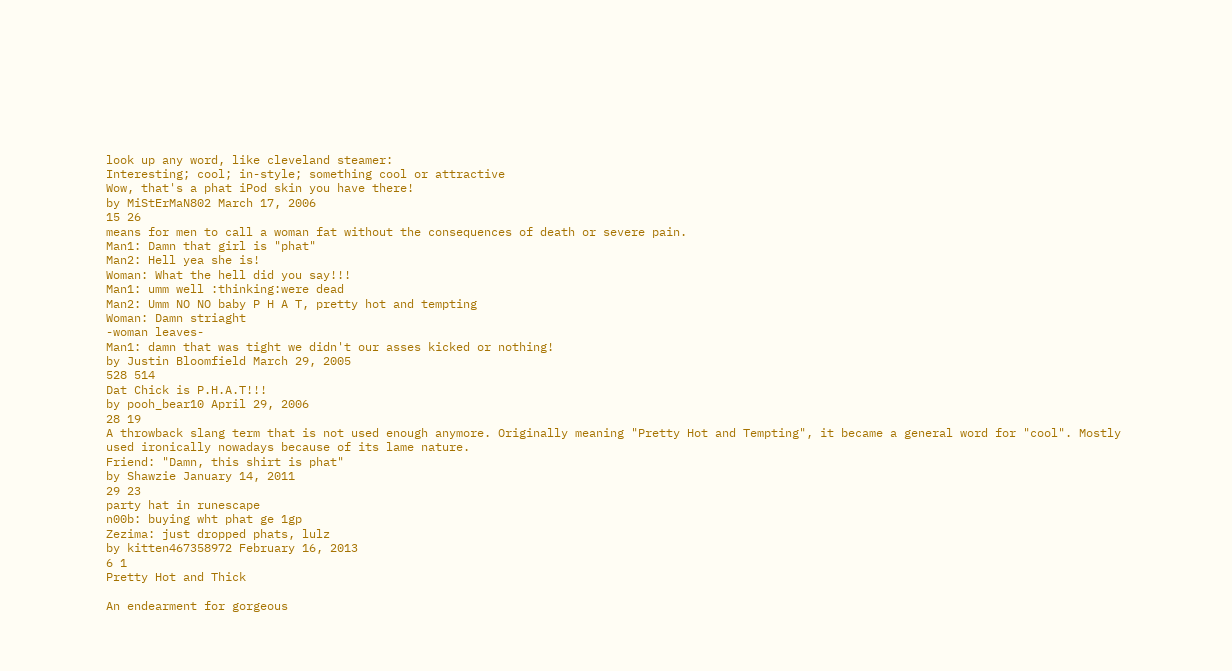look up any word, like cleveland steamer:
Interesting; cool; in-style; something cool or attractive
Wow, that's a phat iPod skin you have there!
by MiStErMaN802 March 17, 2006
15 26
means for men to call a woman fat without the consequences of death or severe pain.
Man1: Damn that girl is "phat"
Man2: Hell yea she is!
Woman: What the hell did you say!!!
Man1: umm well :thinking:were dead
Man2: Umm NO NO baby P H A T, pretty hot and tempting
Woman: Damn striaght
-woman leaves-
Man1: damn that was tight we didn't our asses kicked or nothing!
by Justin Bloomfield March 29, 2005
528 514
Dat Chick is P.H.A.T!!!
by pooh_bear10 April 29, 2006
28 19
A throwback slang term that is not used enough anymore. Originally meaning "Pretty Hot and Tempting", it became a general word for "cool". Mostly used ironically nowadays because of its lame nature.
Friend: "Damn, this shirt is phat"
by Shawzie January 14, 2011
29 23
party hat in runescape
n00b: buying wht phat ge 1gp
Zezima: just dropped phats, lulz
by kitten467358972 February 16, 2013
6 1
Pretty Hot and Thick

An endearment for gorgeous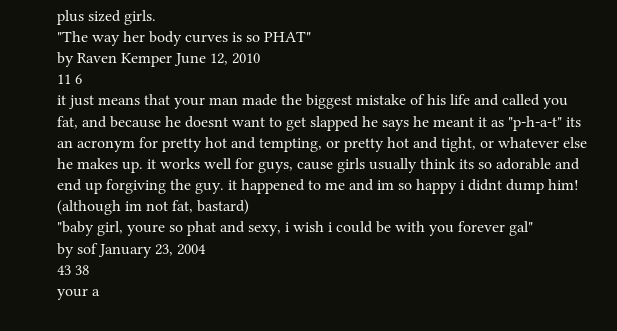plus sized girls.
"The way her body curves is so PHAT"
by Raven Kemper June 12, 2010
11 6
it just means that your man made the biggest mistake of his life and called you fat, and because he doesnt want to get slapped he says he meant it as "p-h-a-t" its an acronym for pretty hot and tempting, or pretty hot and tight, or whatever else he makes up. it works well for guys, cause girls usually think its so adorable and end up forgiving the guy. it happened to me and im so happy i didnt dump him! (although im not fat, bastard)
"baby girl, youre so phat and sexy, i wish i could be with you forever gal"
by sof January 23, 2004
43 38
your a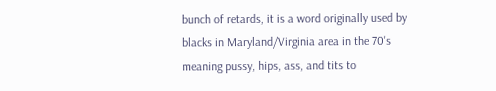bunch of retards, it is a word originally used by blacks in Maryland/Virginia area in the 70's meaning pussy, hips, ass, and tits to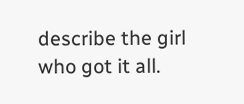describe the girl who got it all.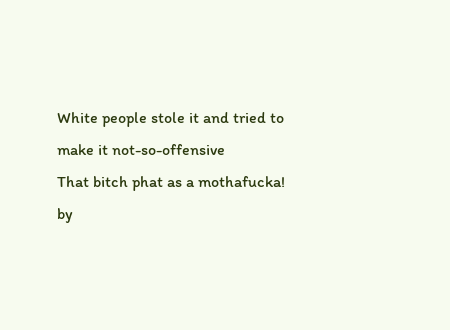White people stole it and tried to make it not-so-offensive
That bitch phat as a mothafucka!
by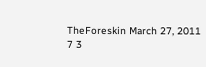TheForeskin March 27, 2011
7 3